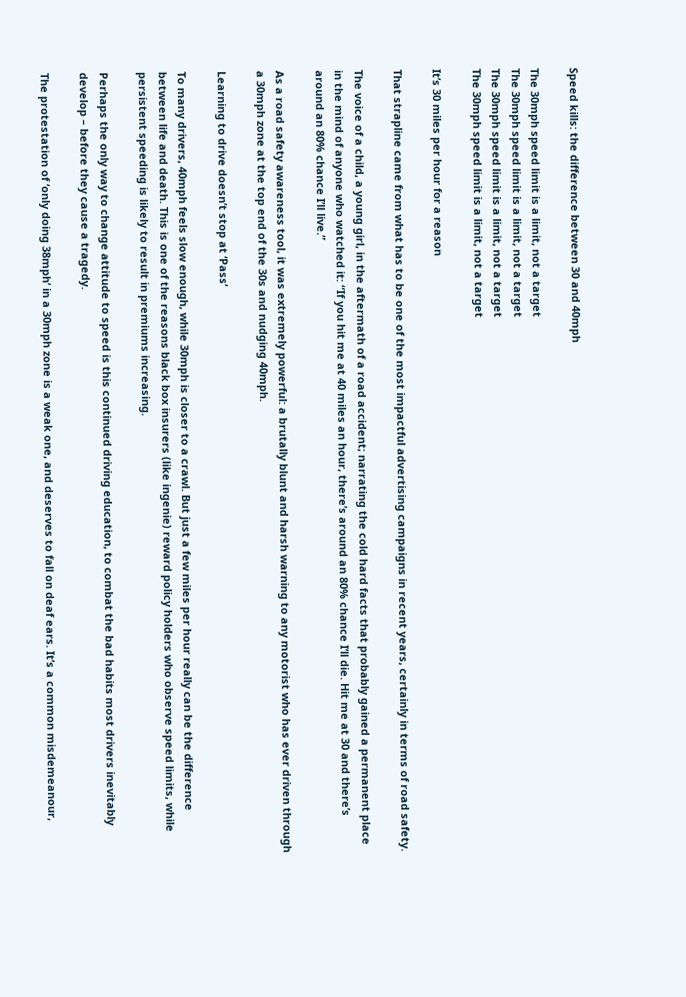Speed kills: the difference between 30 and 40mph

The 30mph speed limit is a limit, not a target
The 30mph speed limit is a limit, not a target
The 30mph speed limit is a limit, not a target
The 30mph speed limit is a limit, not a target

It’s 30 miles per hour for a reason

That strapline came from what has to be one of the most impactful advertising campaigns in recent years, certainly in terms of road safety.

The voice of a child, a young girl, in the aftermath of a road accident; narrating the cold hard facts that probably gained a permanent place in the mind of anyone who watched it: “If you hit me at 40 miles an hour, there’s around an 80% chance I’ll die. Hit me at 30 and there’s around an 80% chance I’ll live.”

As a road safety awareness tool, it was extremely powerful: a brutally blunt and harsh warning to any motorist who has ever driven through a 30mph zone at the top end of the 30s and nudging 40mph.

Learning to drive doesn’t stop at ‘Pass’

To many drivers, 40mph feels slow enough, while 30mph is closer to a crawl. But just a few miles per hour really can be the difference between life and death. This is one of the reasons black box insurers (like ingenie) reward policy holders who observe speed limits, while persistent speeding is likely to result in premiums increasing.

Perhaps the only way to change attitude to speed is this continued driving education, to combat the bad habits most drivers inevitably develop – before they cause a tragedy.

The protestation of ‘only doing 38mph’ in a 30mph zone is a weak one, and deserves to fall on deaf ears. It’s a common misdemeanour,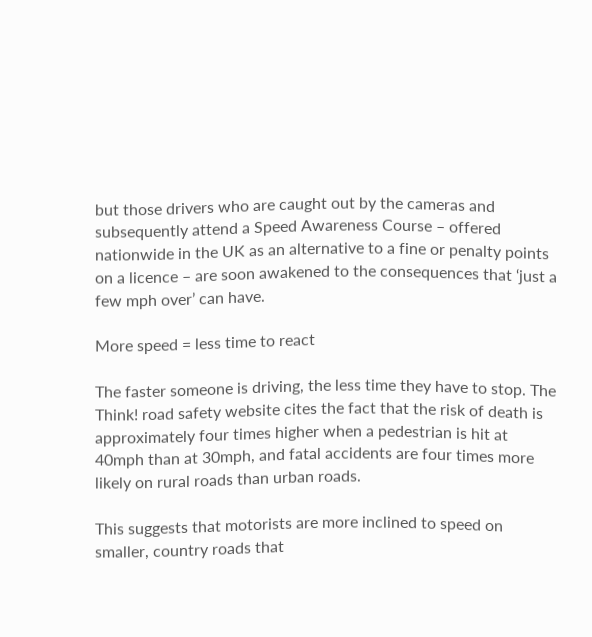but those drivers who are caught out by the cameras and subsequently attend a Speed Awareness Course – offered nationwide in the UK as an alternative to a fine or penalty points on a licence – are soon awakened to the consequences that ‘just a few mph over’ can have.

More speed = less time to react

The faster someone is driving, the less time they have to stop. The Think! road safety website cites the fact that the risk of death is approximately four times higher when a pedestrian is hit at 40mph than at 30mph, and fatal accidents are four times more likely on rural roads than urban roads.

This suggests that motorists are more inclined to speed on smaller, country roads that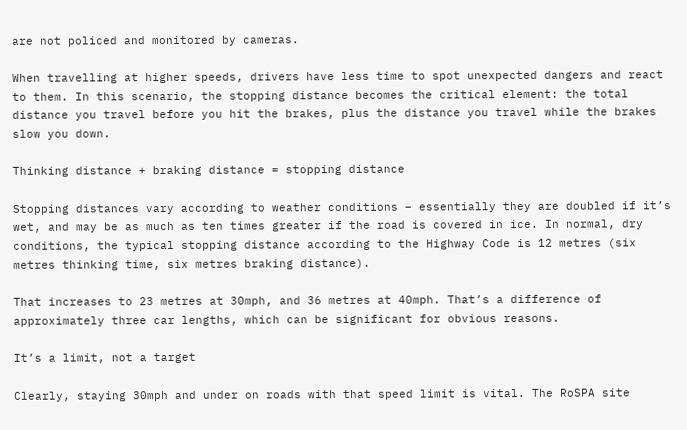are not policed and monitored by cameras.

When travelling at higher speeds, drivers have less time to spot unexpected dangers and react to them. In this scenario, the stopping distance becomes the critical element: the total distance you travel before you hit the brakes, plus the distance you travel while the brakes slow you down.

Thinking distance + braking distance = stopping distance

Stopping distances vary according to weather conditions – essentially they are doubled if it’s wet, and may be as much as ten times greater if the road is covered in ice. In normal, dry conditions, the typical stopping distance according to the Highway Code is 12 metres (six metres thinking time, six metres braking distance).

That increases to 23 metres at 30mph, and 36 metres at 40mph. That’s a difference of approximately three car lengths, which can be significant for obvious reasons.

It’s a limit, not a target

Clearly, staying 30mph and under on roads with that speed limit is vital. The RoSPA site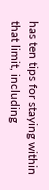has ten tips for staying within that limit, including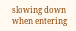slowing down when entering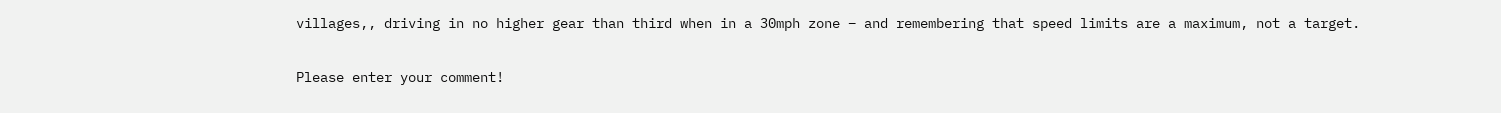villages,, driving in no higher gear than third when in a 30mph zone – and remembering that speed limits are a maximum, not a target.


Please enter your comment!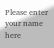Please enter your name here